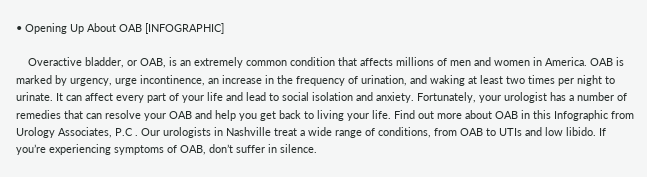• Opening Up About OAB [INFOGRAPHIC]

    Overactive bladder, or OAB, is an extremely common condition that affects millions of men and women in America. OAB is marked by urgency, urge incontinence, an increase in the frequency of urination, and waking at least two times per night to urinate. It can affect every part of your life and lead to social isolation and anxiety. Fortunately, your urologist has a number of remedies that can resolve your OAB and help you get back to living your life. Find out more about OAB in this Infographic from Urology Associates, P.C . Our urologists in Nashville treat a wide range of conditions, from OAB to UTIs and low libido. If you’re experiencing symptoms of OAB, don’t suffer in silence.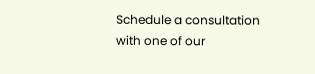Schedule a consultation with one of our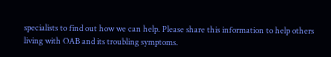specialists to find out how we can help. Please share this information to help others living with OAB and its troubling symptoms.